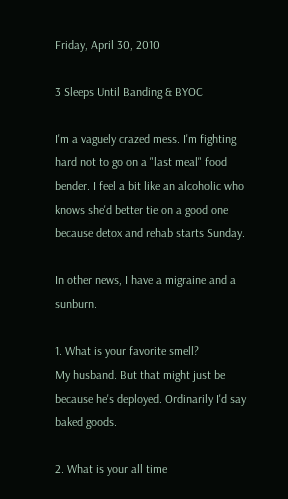Friday, April 30, 2010

3 Sleeps Until Banding & BYOC

I'm a vaguely crazed mess. I'm fighting hard not to go on a "last meal" food bender. I feel a bit like an alcoholic who knows she'd better tie on a good one because detox and rehab starts Sunday.

In other news, I have a migraine and a sunburn.

1. What is your favorite smell?
My husband. But that might just be because he's deployed. Ordinarily I'd say baked goods.

2. What is your all time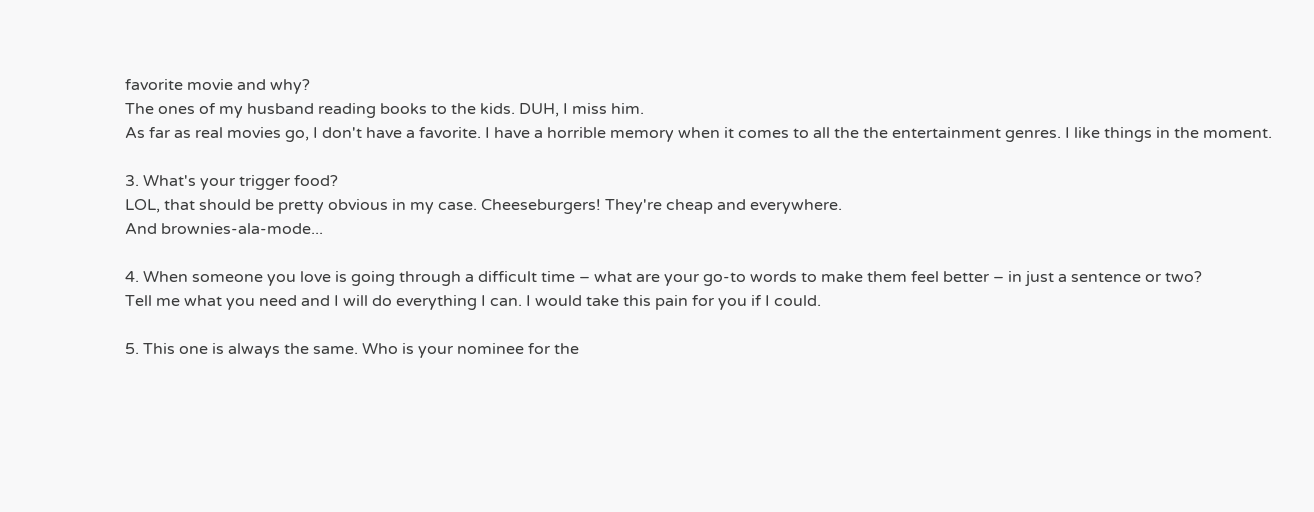favorite movie and why?
The ones of my husband reading books to the kids. DUH, I miss him.
As far as real movies go, I don't have a favorite. I have a horrible memory when it comes to all the the entertainment genres. I like things in the moment.

3. What's your trigger food?
LOL, that should be pretty obvious in my case. Cheeseburgers! They're cheap and everywhere.
And brownies-ala-mode...

4. When someone you love is going through a difficult time – what are your go-to words to make them feel better – in just a sentence or two?
Tell me what you need and I will do everything I can. I would take this pain for you if I could.

5. This one is always the same. Who is your nominee for the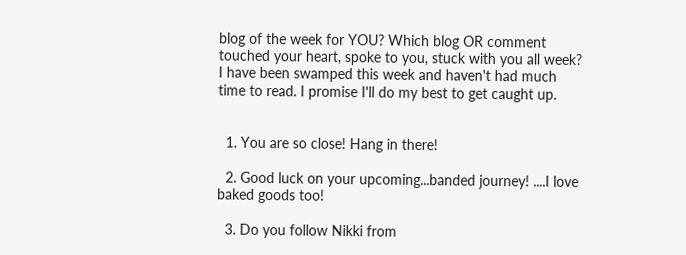blog of the week for YOU? Which blog OR comment touched your heart, spoke to you, stuck with you all week?
I have been swamped this week and haven't had much time to read. I promise I'll do my best to get caught up.


  1. You are so close! Hang in there!

  2. Good luck on your upcoming...banded journey! ....I love baked goods too!

  3. Do you follow Nikki from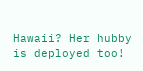Hawaii? Her hubby is deployed too!